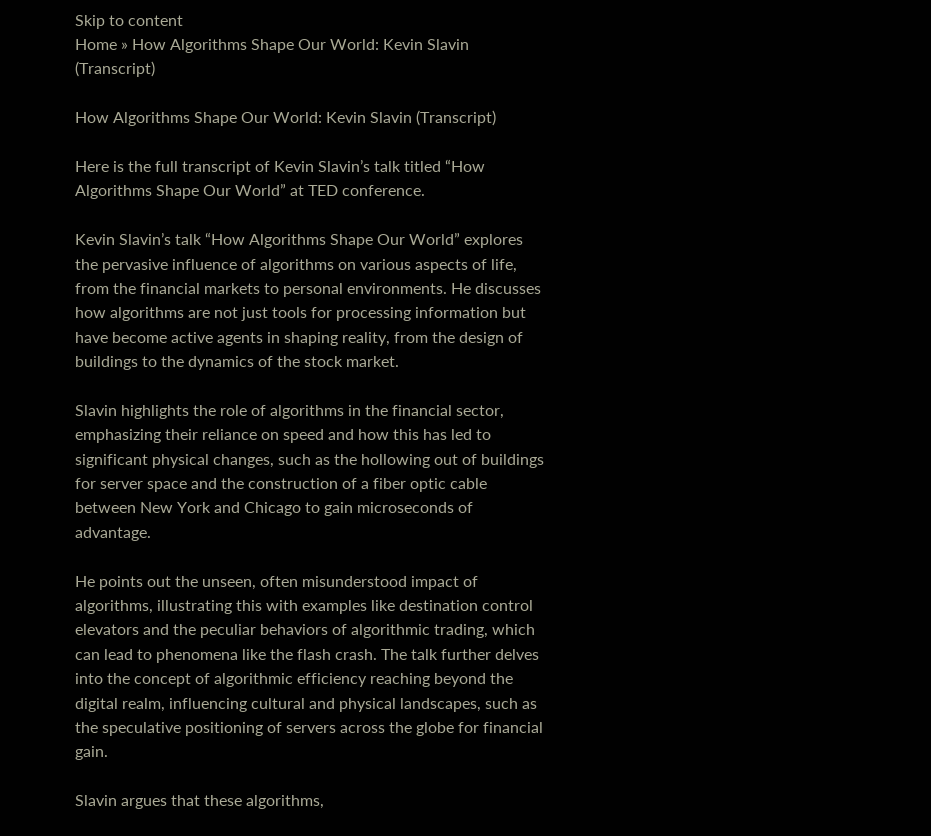Skip to content
Home » How Algorithms Shape Our World: Kevin Slavin (Transcript)

How Algorithms Shape Our World: Kevin Slavin (Transcript)

Here is the full transcript of Kevin Slavin’s talk titled “How Algorithms Shape Our World” at TED conference.

Kevin Slavin’s talk “How Algorithms Shape Our World” explores the pervasive influence of algorithms on various aspects of life, from the financial markets to personal environments. He discusses how algorithms are not just tools for processing information but have become active agents in shaping reality, from the design of buildings to the dynamics of the stock market.

Slavin highlights the role of algorithms in the financial sector, emphasizing their reliance on speed and how this has led to significant physical changes, such as the hollowing out of buildings for server space and the construction of a fiber optic cable between New York and Chicago to gain microseconds of advantage.

He points out the unseen, often misunderstood impact of algorithms, illustrating this with examples like destination control elevators and the peculiar behaviors of algorithmic trading, which can lead to phenomena like the flash crash. The talk further delves into the concept of algorithmic efficiency reaching beyond the digital realm, influencing cultural and physical landscapes, such as the speculative positioning of servers across the globe for financial gain.

Slavin argues that these algorithms,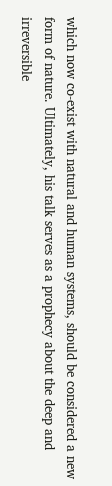which now co-exist with natural and human systems, should be considered a new form of nature. Ultimately, his talk serves as a prophecy about the deep and irreversible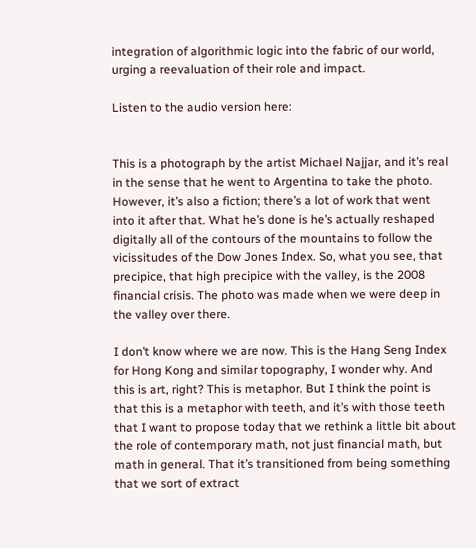integration of algorithmic logic into the fabric of our world, urging a reevaluation of their role and impact.

Listen to the audio version here:


This is a photograph by the artist Michael Najjar, and it’s real in the sense that he went to Argentina to take the photo. However, it’s also a fiction; there’s a lot of work that went into it after that. What he’s done is he’s actually reshaped digitally all of the contours of the mountains to follow the vicissitudes of the Dow Jones Index. So, what you see, that precipice, that high precipice with the valley, is the 2008 financial crisis. The photo was made when we were deep in the valley over there.

I don’t know where we are now. This is the Hang Seng Index for Hong Kong and similar topography, I wonder why. And this is art, right? This is metaphor. But I think the point is that this is a metaphor with teeth, and it’s with those teeth that I want to propose today that we rethink a little bit about the role of contemporary math, not just financial math, but math in general. That it’s transitioned from being something that we sort of extract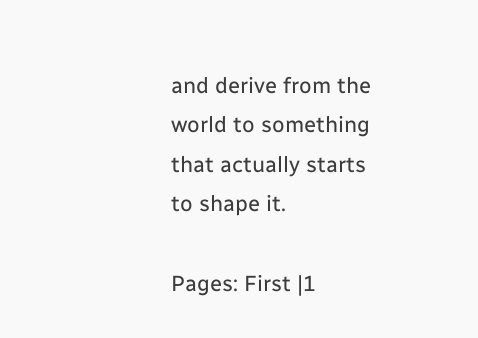and derive from the world to something that actually starts to shape it.

Pages: First |1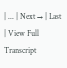| ... | Next → | Last | View Full Transcript